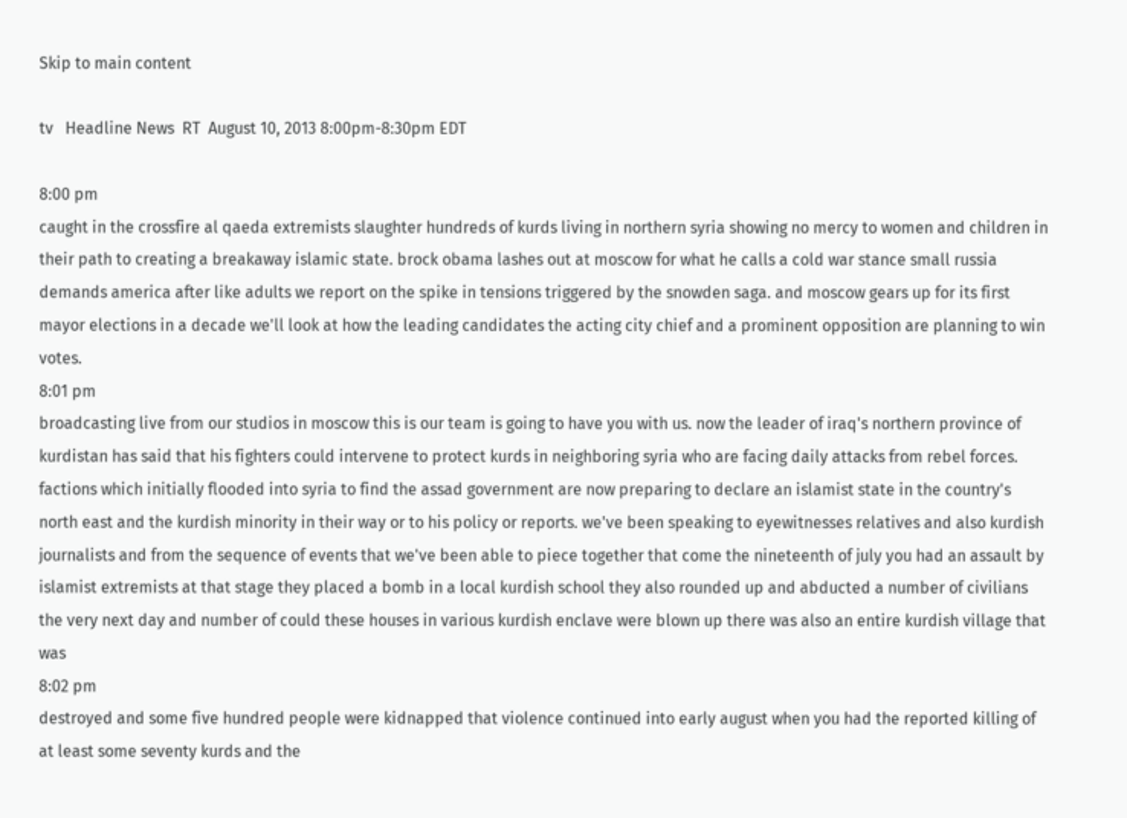Skip to main content

tv   Headline News  RT  August 10, 2013 8:00pm-8:30pm EDT

8:00 pm
caught in the crossfire al qaeda extremists slaughter hundreds of kurds living in northern syria showing no mercy to women and children in their path to creating a breakaway islamic state. brock obama lashes out at moscow for what he calls a cold war stance small russia demands america after like adults we report on the spike in tensions triggered by the snowden saga. and moscow gears up for its first mayor elections in a decade we'll look at how the leading candidates the acting city chief and a prominent opposition are planning to win votes.
8:01 pm
broadcasting live from our studios in moscow this is our team is going to have you with us. now the leader of iraq's northern province of kurdistan has said that his fighters could intervene to protect kurds in neighboring syria who are facing daily attacks from rebel forces. factions which initially flooded into syria to find the assad government are now preparing to declare an islamist state in the country's north east and the kurdish minority in their way or to his policy or reports. we've been speaking to eyewitnesses relatives and also kurdish journalists and from the sequence of events that we've been able to piece together that come the nineteenth of july you had an assault by islamist extremists at that stage they placed a bomb in a local kurdish school they also rounded up and abducted a number of civilians the very next day and number of could these houses in various kurdish enclave were blown up there was also an entire kurdish village that was
8:02 pm
destroyed and some five hundred people were kidnapped that violence continued into early august when you had the reported killing of at least some seventy kurds and the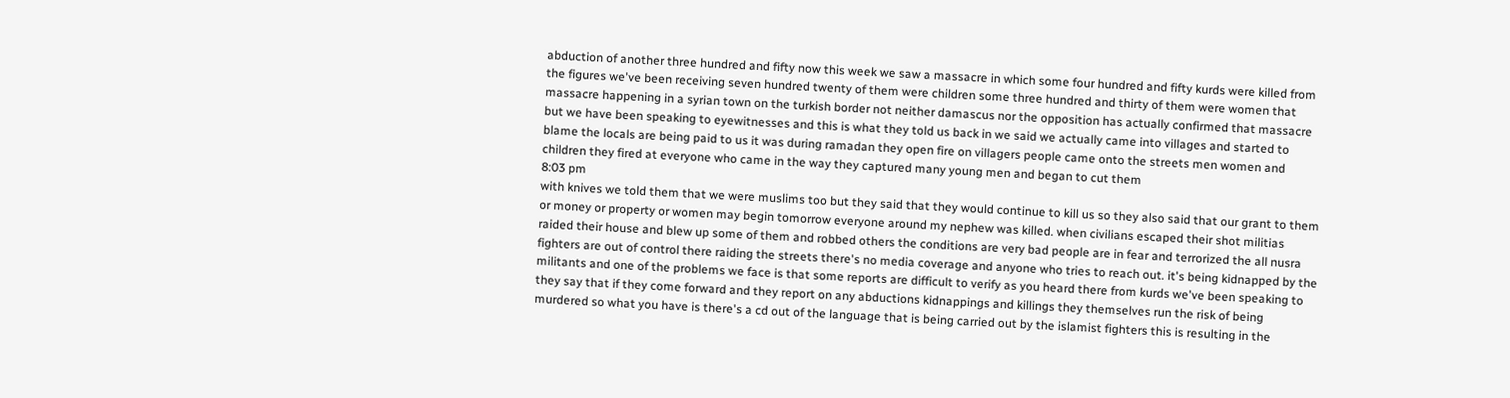abduction of another three hundred and fifty now this week we saw a massacre in which some four hundred and fifty kurds were killed from the figures we've been receiving seven hundred twenty of them were children some three hundred and thirty of them were women that massacre happening in a syrian town on the turkish border not neither damascus nor the opposition has actually confirmed that massacre but we have been speaking to eyewitnesses and this is what they told us back in we said we actually came into villages and started to blame the locals are being paid to us it was during ramadan they open fire on villagers people came onto the streets men women and children they fired at everyone who came in the way they captured many young men and began to cut them
8:03 pm
with knives we told them that we were muslims too but they said that they would continue to kill us so they also said that our grant to them or money or property or women may begin tomorrow everyone around my nephew was killed. when civilians escaped their shot militias raided their house and blew up some of them and robbed others the conditions are very bad people are in fear and terrorized the all nusra fighters are out of control there raiding the streets there's no media coverage and anyone who tries to reach out. it's being kidnapped by the militants and one of the problems we face is that some reports are difficult to verify as you heard there from kurds we've been speaking to they say that if they come forward and they report on any abductions kidnappings and killings they themselves run the risk of being murdered so what you have is there's a cd out of the language that is being carried out by the islamist fighters this is resulting in the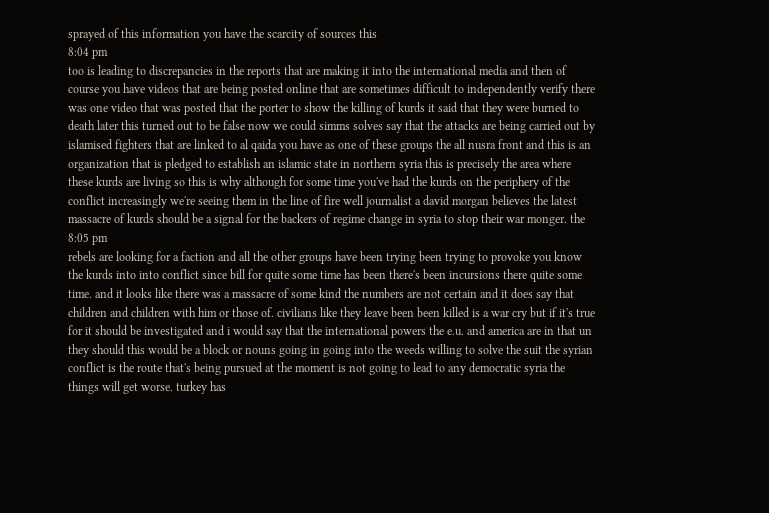sprayed of this information you have the scarcity of sources this
8:04 pm
too is leading to discrepancies in the reports that are making it into the international media and then of course you have videos that are being posted online that are sometimes difficult to independently verify there was one video that was posted that the porter to show the killing of kurds it said that they were burned to death later this turned out to be false now we could simms solves say that the attacks are being carried out by islamised fighters that are linked to al qaida you have as one of these groups the all nusra front and this is an organization that is pledged to establish an islamic state in northern syria this is precisely the area where these kurds are living so this is why although for some time you've had the kurds on the periphery of the conflict increasingly we're seeing them in the line of fire well journalist a david morgan believes the latest massacre of kurds should be a signal for the backers of regime change in syria to stop their war monger. the
8:05 pm
rebels are looking for a faction and all the other groups have been trying been trying to provoke you know the kurds into into conflict since bill for quite some time has been there's been incursions there quite some time. and it looks like there was a massacre of some kind the numbers are not certain and it does say that children and children with him or those of. civilians like they leave been been killed is a war cry but if it's true for it should be investigated and i would say that the international powers the e.u. and america are in that un they should this would be a block or nouns going in going into the weeds willing to solve the suit the syrian conflict is the route that's being pursued at the moment is not going to lead to any democratic syria the things will get worse. turkey has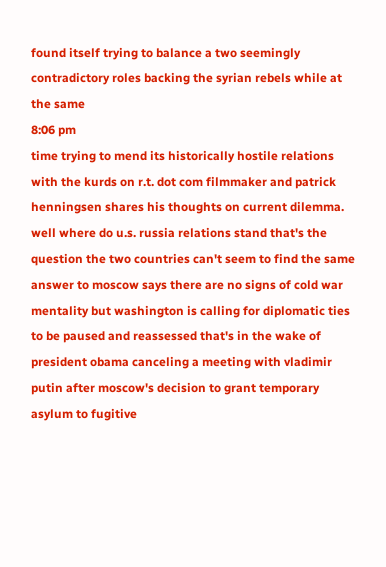found itself trying to balance a two seemingly contradictory roles backing the syrian rebels while at the same
8:06 pm
time trying to mend its historically hostile relations with the kurds on r.t. dot com filmmaker and patrick henningsen shares his thoughts on current dilemma. well where do u.s. russia relations stand that's the question the two countries can't seem to find the same answer to moscow says there are no signs of cold war mentality but washington is calling for diplomatic ties to be paused and reassessed that's in the wake of president obama canceling a meeting with vladimir putin after moscow's decision to grant temporary asylum to fugitive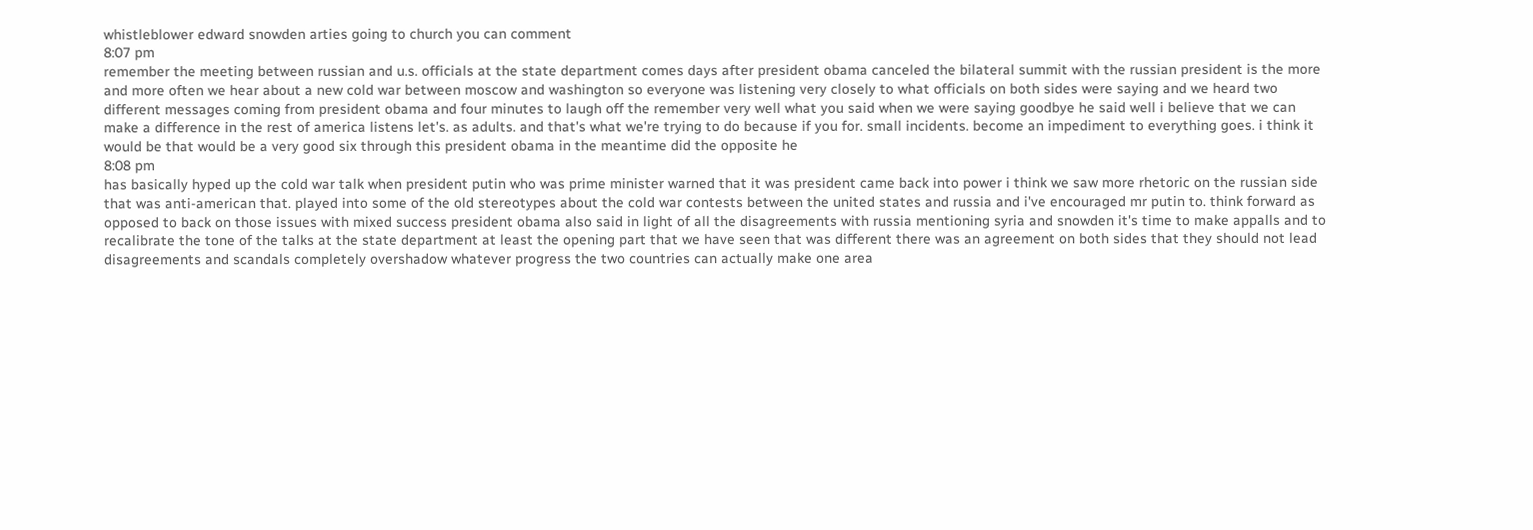whistleblower edward snowden arties going to church you can comment
8:07 pm
remember the meeting between russian and u.s. officials at the state department comes days after president obama canceled the bilateral summit with the russian president is the more and more often we hear about a new cold war between moscow and washington so everyone was listening very closely to what officials on both sides were saying and we heard two different messages coming from president obama and four minutes to laugh off the remember very well what you said when we were saying goodbye he said well i believe that we can make a difference in the rest of america listens let's. as adults. and that's what we're trying to do because if you for. small incidents. become an impediment to everything goes. i think it would be that would be a very good six through this president obama in the meantime did the opposite he
8:08 pm
has basically hyped up the cold war talk when president putin who was prime minister warned that it was president came back into power i think we saw more rhetoric on the russian side that was anti-american that. played into some of the old stereotypes about the cold war contests between the united states and russia and i've encouraged mr putin to. think forward as opposed to back on those issues with mixed success president obama also said in light of all the disagreements with russia mentioning syria and snowden it's time to make appalls and to recalibrate the tone of the talks at the state department at least the opening part that we have seen that was different there was an agreement on both sides that they should not lead disagreements and scandals completely overshadow whatever progress the two countries can actually make one area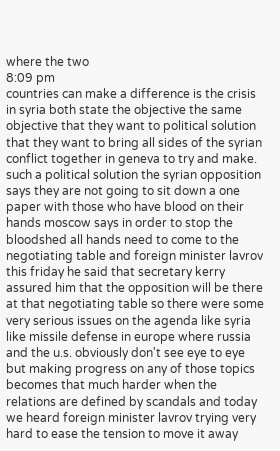where the two
8:09 pm
countries can make a difference is the crisis in syria both state the objective the same objective that they want to political solution that they want to bring all sides of the syrian conflict together in geneva to try and make. such a political solution the syrian opposition says they are not going to sit down a one paper with those who have blood on their hands moscow says in order to stop the bloodshed all hands need to come to the negotiating table and foreign minister lavrov this friday he said that secretary kerry assured him that the opposition will be there at that negotiating table so there were some very serious issues on the agenda like syria like missile defense in europe where russia and the u.s. obviously don't see eye to eye but making progress on any of those topics becomes that much harder when the relations are defined by scandals and today we heard foreign minister lavrov trying very hard to ease the tension to move it away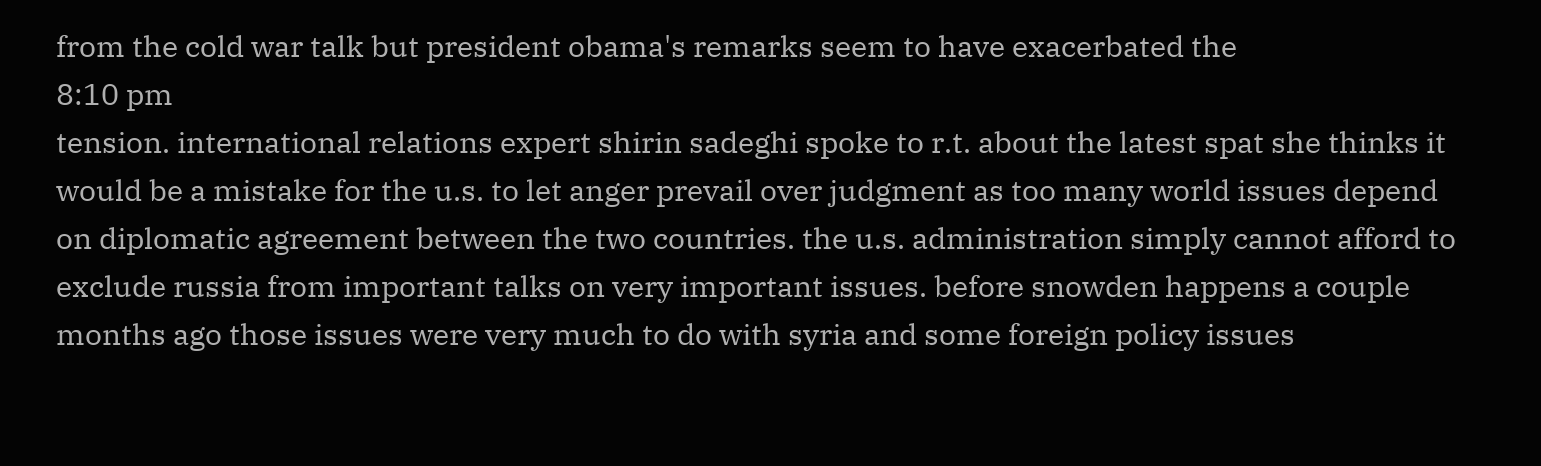from the cold war talk but president obama's remarks seem to have exacerbated the
8:10 pm
tension. international relations expert shirin sadeghi spoke to r.t. about the latest spat she thinks it would be a mistake for the u.s. to let anger prevail over judgment as too many world issues depend on diplomatic agreement between the two countries. the u.s. administration simply cannot afford to exclude russia from important talks on very important issues. before snowden happens a couple months ago those issues were very much to do with syria and some foreign policy issues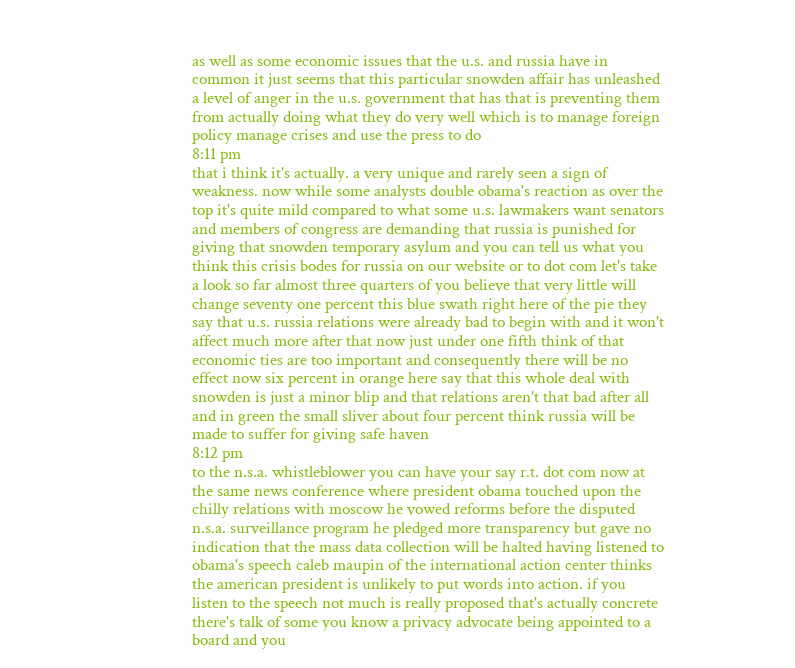as well as some economic issues that the u.s. and russia have in common it just seems that this particular snowden affair has unleashed a level of anger in the u.s. government that has that is preventing them from actually doing what they do very well which is to manage foreign policy manage crises and use the press to do
8:11 pm
that i think it's actually. a very unique and rarely seen a sign of weakness. now while some analysts double obama's reaction as over the top it's quite mild compared to what some u.s. lawmakers want senators and members of congress are demanding that russia is punished for giving that snowden temporary asylum and you can tell us what you think this crisis bodes for russia on our website or to dot com let's take a look so far almost three quarters of you believe that very little will change seventy one percent this blue swath right here of the pie they say that u.s. russia relations were already bad to begin with and it won't affect much more after that now just under one fifth think of that economic ties are too important and consequently there will be no effect now six percent in orange here say that this whole deal with snowden is just a minor blip and that relations aren't that bad after all and in green the small sliver about four percent think russia will be made to suffer for giving safe haven
8:12 pm
to the n.s.a. whistleblower you can have your say r.t. dot com now at the same news conference where president obama touched upon the chilly relations with moscow he vowed reforms before the disputed n.s.a. surveillance program he pledged more transparency but gave no indication that the mass data collection will be halted having listened to obama's speech caleb maupin of the international action center thinks the american president is unlikely to put words into action. if you listen to the speech not much is really proposed that's actually concrete there's talk of some you know a privacy advocate being appointed to a board and you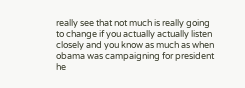really see that not much is really going to change if you actually actually listen closely and you know as much as when obama was campaigning for president he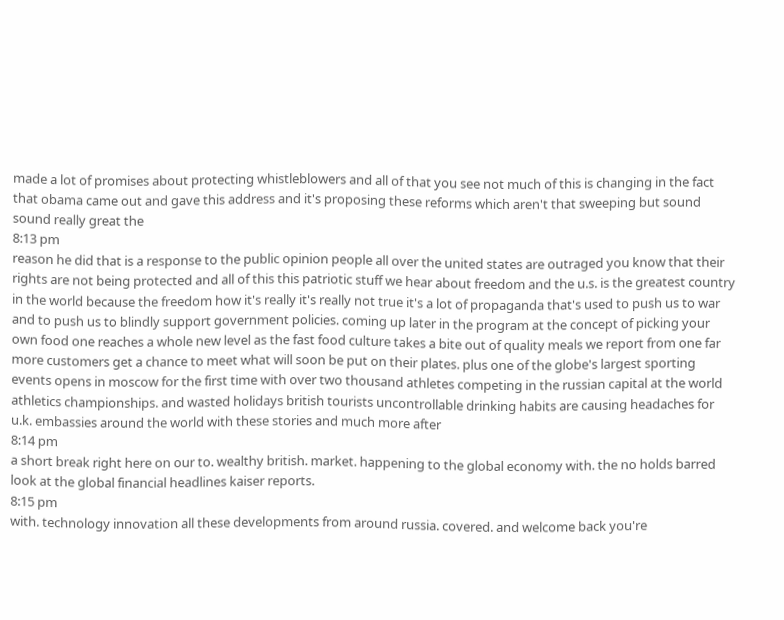made a lot of promises about protecting whistleblowers and all of that you see not much of this is changing in the fact that obama came out and gave this address and it's proposing these reforms which aren't that sweeping but sound sound really great the
8:13 pm
reason he did that is a response to the public opinion people all over the united states are outraged you know that their rights are not being protected and all of this this patriotic stuff we hear about freedom and the u.s. is the greatest country in the world because the freedom how it's really it's really not true it's a lot of propaganda that's used to push us to war and to push us to blindly support government policies. coming up later in the program at the concept of picking your own food one reaches a whole new level as the fast food culture takes a bite out of quality meals we report from one far more customers get a chance to meet what will soon be put on their plates. plus one of the globe's largest sporting events opens in moscow for the first time with over two thousand athletes competing in the russian capital at the world athletics championships. and wasted holidays british tourists uncontrollable drinking habits are causing headaches for u.k. embassies around the world with these stories and much more after
8:14 pm
a short break right here on our to. wealthy british. market. happening to the global economy with. the no holds barred look at the global financial headlines kaiser reports.
8:15 pm
with. technology innovation all these developments from around russia. covered. and welcome back you're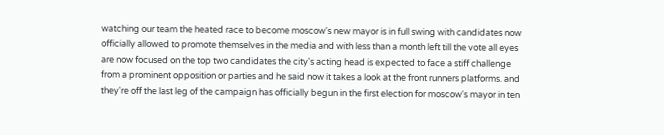watching our team the heated race to become moscow's new mayor is in full swing with candidates now officially allowed to promote themselves in the media and with less than a month left till the vote all eyes are now focused on the top two candidates the city's acting head is expected to face a stiff challenge from a prominent opposition or parties and he said now it takes a look at the front runners platforms. and they're off the last leg of the campaign has officially begun in the first election for moscow's mayor in ten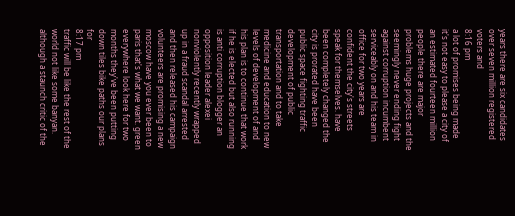years there are six candidates over seven million registered voters and
8:16 pm
a lot of promises being made it's not easy to please a city of an estimated fourteen million people there are major problems huge projects and the seemingly never ending fight against corruption incumbent serviceably on and his team in office for two years are confident the city's streets speak for themselves. have been completely changed the city is prorated have been public space fighting traffic development of public transportation and to take medicine and education to new levels of development of and his plan is to continue that work if he is elected but also running is anti corruption blogger an opposition leader alexei nonviolently recently wrapped up in a fraud scandal arrested and then released his campaign volunteers are promising a new moscow have you ever been to paris that's what we want. green everywhere look here for two months they've been putting down tiles bike paths our plans for
8:17 pm
traffic will be like the rest of the world not like some banyan. although a staunch critic of the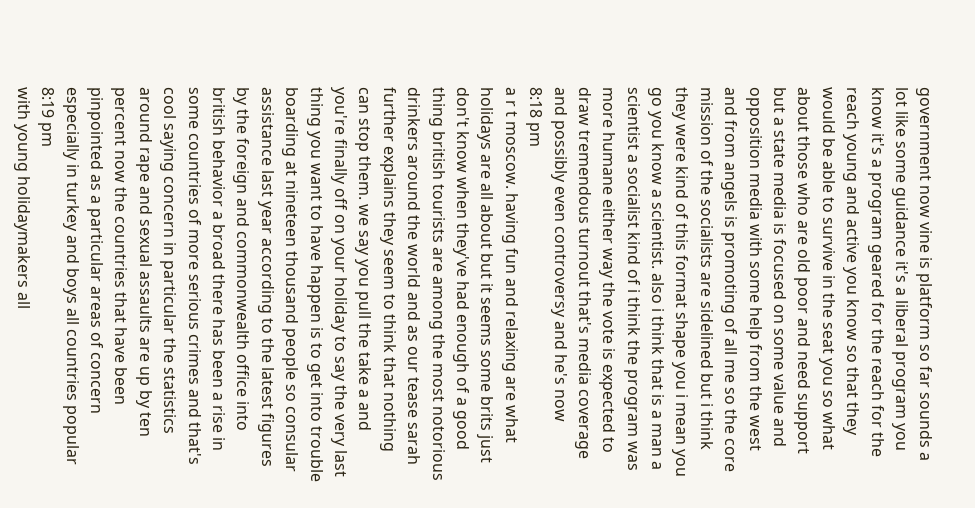government now vine is platform so far sounds a lot like some guidance it's a liberal program you know it's a program geared for the reach for the reach young and active you know so that they would be able to survive in the seat you so what about those who are old poor and need support but a state media is focused on some value and opposition media with some help from the west and from angels is promoting of all me so the core mission of the socialists are sidelined but i think they were kind of this format shape you i mean you go you know a scientist. also i think that is a man a scientist a socialist kind of i think the program was more humane either way the vote is expected to draw tremendous turnout that's media coverage and possibly even controversy and he's now
8:18 pm
a r t moscow. having fun and relaxing are what holidays are all about but it seems some brits just don't know when they've had enough of a good thing british tourists are among the most notorious drinkers around the world and as our tease sarah further explains they seem to think that nothing can stop them. we say you pull the take a and you're finally off on your holiday to say the very last thing you want to have happen is to get into trouble boarding at nineteen thousand people so consular assistance last year according to the latest figures by the foreign and commonwealth office into british behavior a broad there has been a rise in some countries of more serious crimes and that's cool saying concern in particular the statistics around rape and sexual assaults are up by ten percent now the countries that have been pinpointed as a particular areas of concern especially in turkey and boys all countries popular
8:19 pm
with young holidaymakers all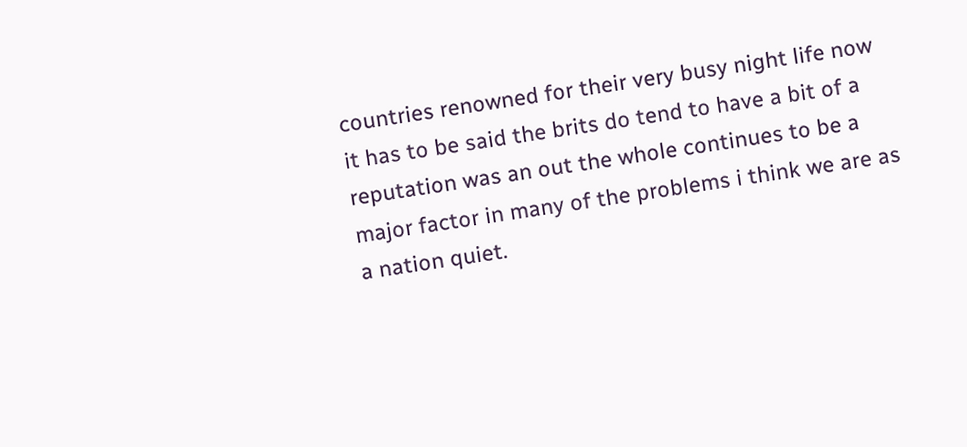countries renowned for their very busy night life now it has to be said the brits do tend to have a bit of a reputation was an out the whole continues to be a major factor in many of the problems i think we are as a nation quiet.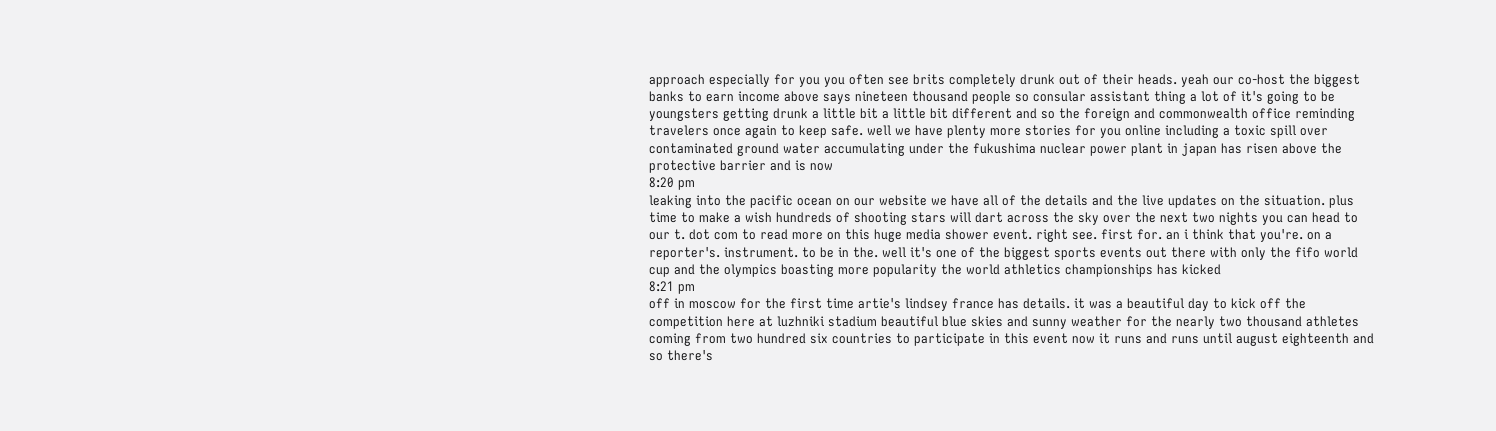approach especially for you you often see brits completely drunk out of their heads. yeah our co-host the biggest banks to earn income above says nineteen thousand people so consular assistant thing a lot of it's going to be youngsters getting drunk a little bit a little bit different and so the foreign and commonwealth office reminding travelers once again to keep safe. well we have plenty more stories for you online including a toxic spill over contaminated ground water accumulating under the fukushima nuclear power plant in japan has risen above the protective barrier and is now
8:20 pm
leaking into the pacific ocean on our website we have all of the details and the live updates on the situation. plus time to make a wish hundreds of shooting stars will dart across the sky over the next two nights you can head to our t. dot com to read more on this huge media shower event. right see. first for. an i think that you're. on a reporter's. instrument. to be in the. well it's one of the biggest sports events out there with only the fifo world cup and the olympics boasting more popularity the world athletics championships has kicked
8:21 pm
off in moscow for the first time artie's lindsey france has details. it was a beautiful day to kick off the competition here at luzhniki stadium beautiful blue skies and sunny weather for the nearly two thousand athletes coming from two hundred six countries to participate in this event now it runs and runs until august eighteenth and so there's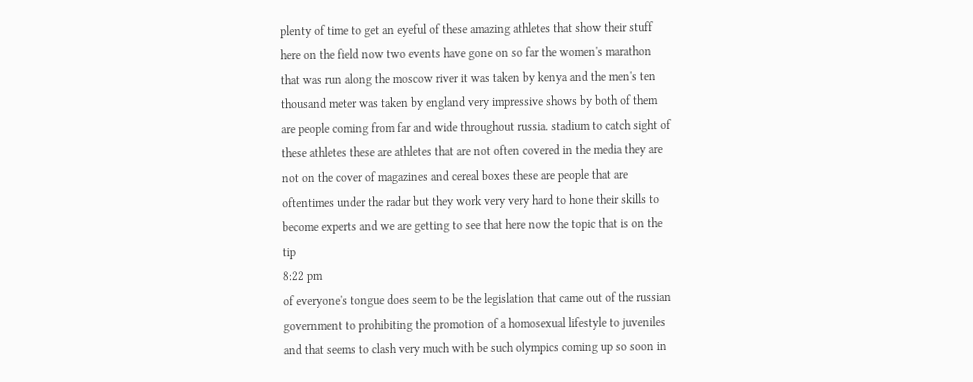plenty of time to get an eyeful of these amazing athletes that show their stuff here on the field now two events have gone on so far the women's marathon that was run along the moscow river it was taken by kenya and the men's ten thousand meter was taken by england very impressive shows by both of them are people coming from far and wide throughout russia. stadium to catch sight of these athletes these are athletes that are not often covered in the media they are not on the cover of magazines and cereal boxes these are people that are oftentimes under the radar but they work very very hard to hone their skills to become experts and we are getting to see that here now the topic that is on the tip
8:22 pm
of everyone's tongue does seem to be the legislation that came out of the russian government to prohibiting the promotion of a homosexual lifestyle to juveniles and that seems to clash very much with be such olympics coming up so soon in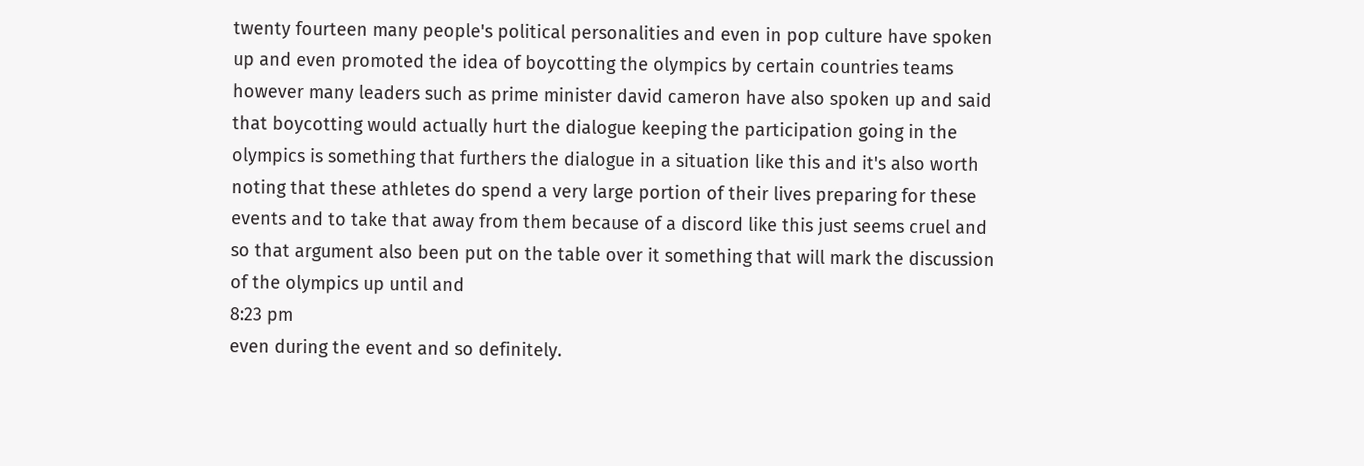twenty fourteen many people's political personalities and even in pop culture have spoken up and even promoted the idea of boycotting the olympics by certain countries teams however many leaders such as prime minister david cameron have also spoken up and said that boycotting would actually hurt the dialogue keeping the participation going in the olympics is something that furthers the dialogue in a situation like this and it's also worth noting that these athletes do spend a very large portion of their lives preparing for these events and to take that away from them because of a discord like this just seems cruel and so that argument also been put on the table over it something that will mark the discussion of the olympics up until and
8:23 pm
even during the event and so definitely.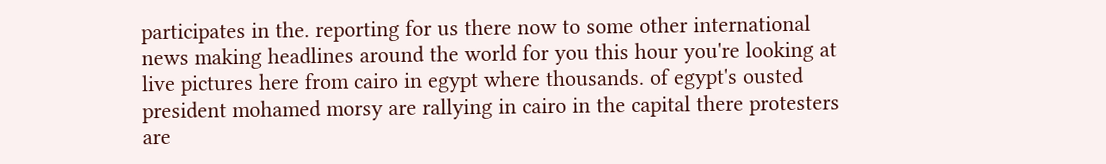participates in the. reporting for us there now to some other international news making headlines around the world for you this hour you're looking at live pictures here from cairo in egypt where thousands. of egypt's ousted president mohamed morsy are rallying in cairo in the capital there protesters are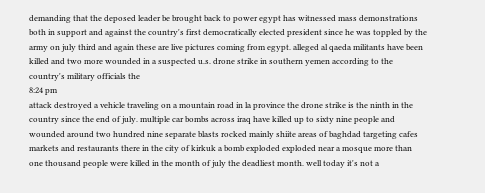demanding that the deposed leader be brought back to power egypt has witnessed mass demonstrations both in support and against the country's first democratically elected president since he was toppled by the army on july third and again these are live pictures coming from egypt. alleged al qaeda militants have been killed and two more wounded in a suspected u.s. drone strike in southern yemen according to the country's military officials the
8:24 pm
attack destroyed a vehicle traveling on a mountain road in la province the drone strike is the ninth in the country since the end of july. multiple car bombs across iraq have killed up to sixty nine people and wounded around two hundred nine separate blasts rocked mainly shiite areas of baghdad targeting cafes markets and restaurants there in the city of kirkuk a bomb exploded exploded near a mosque more than one thousand people were killed in the month of july the deadliest month. well today it's not a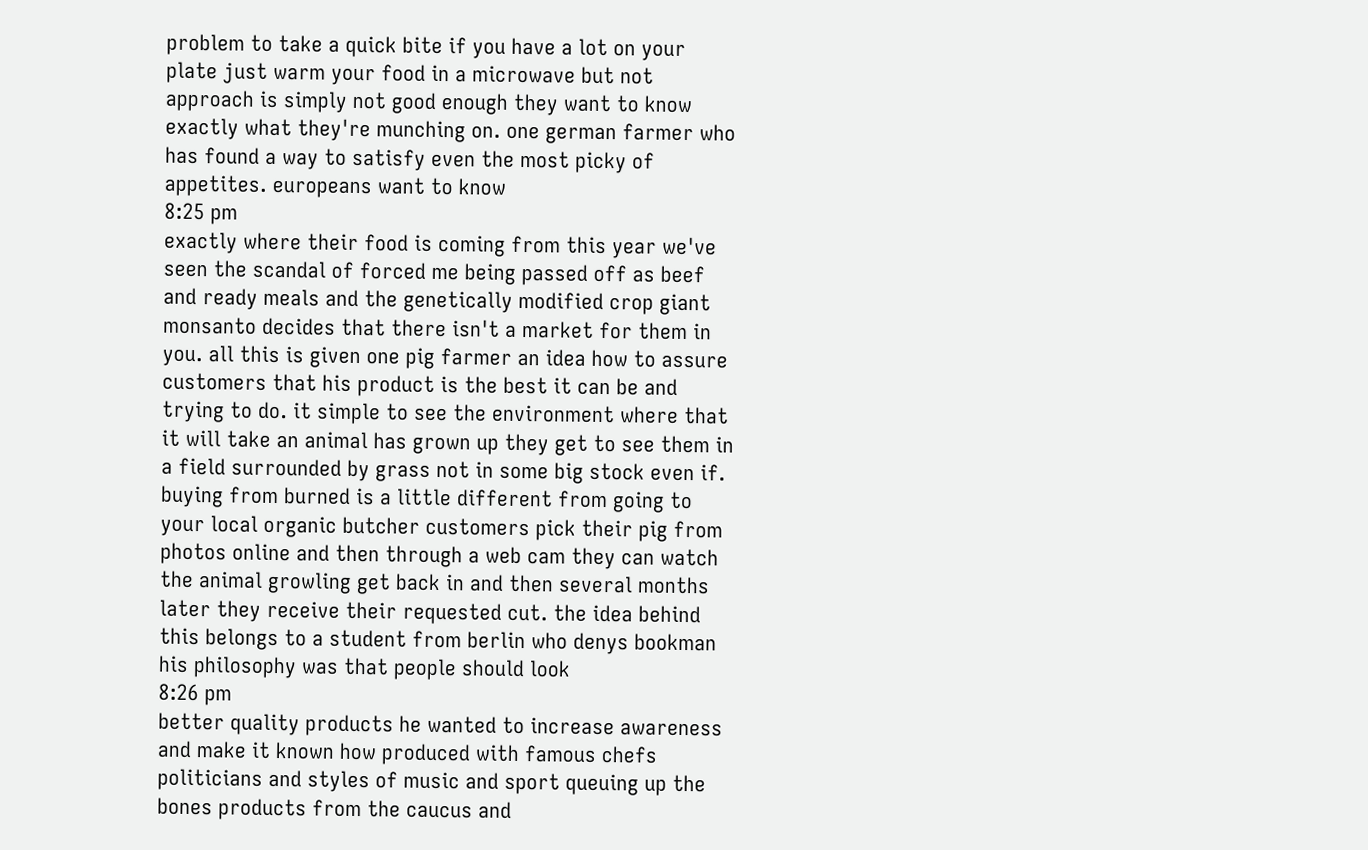problem to take a quick bite if you have a lot on your plate just warm your food in a microwave but not approach is simply not good enough they want to know exactly what they're munching on. one german farmer who has found a way to satisfy even the most picky of appetites. europeans want to know
8:25 pm
exactly where their food is coming from this year we've seen the scandal of forced me being passed off as beef and ready meals and the genetically modified crop giant monsanto decides that there isn't a market for them in you. all this is given one pig farmer an idea how to assure customers that his product is the best it can be and trying to do. it simple to see the environment where that it will take an animal has grown up they get to see them in a field surrounded by grass not in some big stock even if. buying from burned is a little different from going to your local organic butcher customers pick their pig from photos online and then through a web cam they can watch the animal growling get back in and then several months later they receive their requested cut. the idea behind this belongs to a student from berlin who denys bookman his philosophy was that people should look
8:26 pm
better quality products he wanted to increase awareness and make it known how produced with famous chefs politicians and styles of music and sport queuing up the bones products from the caucus and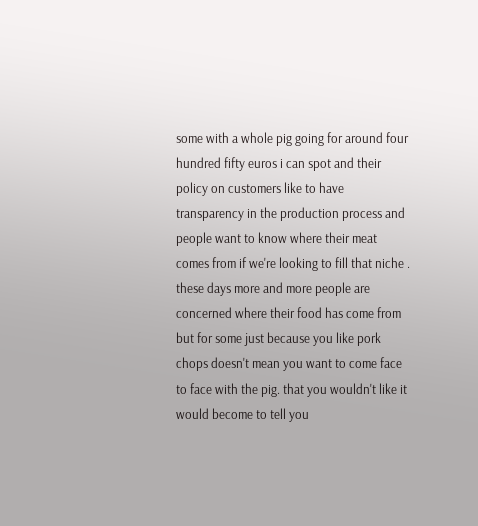some with a whole pig going for around four hundred fifty euros i can spot and their policy on customers like to have transparency in the production process and people want to know where their meat comes from if we're looking to fill that niche . these days more and more people are concerned where their food has come from but for some just because you like pork chops doesn't mean you want to come face to face with the pig. that you wouldn't like it would become to tell you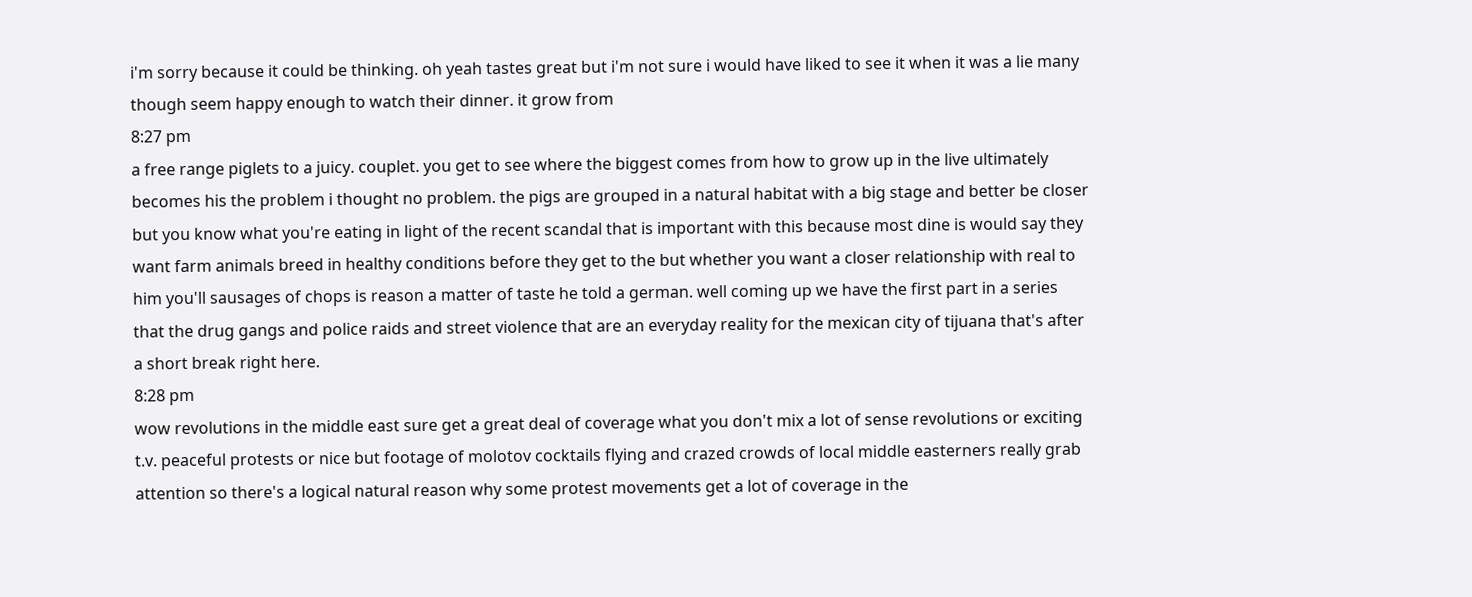i'm sorry because it could be thinking. oh yeah tastes great but i'm not sure i would have liked to see it when it was a lie many though seem happy enough to watch their dinner. it grow from
8:27 pm
a free range piglets to a juicy. couplet. you get to see where the biggest comes from how to grow up in the live ultimately becomes his the problem i thought no problem. the pigs are grouped in a natural habitat with a big stage and better be closer but you know what you're eating in light of the recent scandal that is important with this because most dine is would say they want farm animals breed in healthy conditions before they get to the but whether you want a closer relationship with real to him you'll sausages of chops is reason a matter of taste he told a german. well coming up we have the first part in a series that the drug gangs and police raids and street violence that are an everyday reality for the mexican city of tijuana that's after a short break right here.
8:28 pm
wow revolutions in the middle east sure get a great deal of coverage what you don't mix a lot of sense revolutions or exciting t.v. peaceful protests or nice but footage of molotov cocktails flying and crazed crowds of local middle easterners really grab attention so there's a logical natural reason why some protest movements get a lot of coverage in the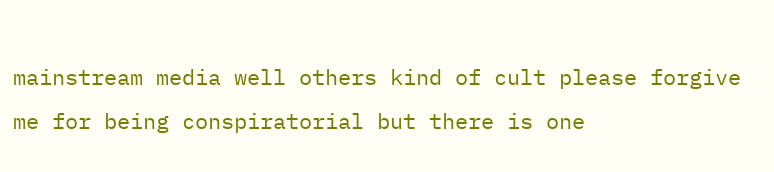mainstream media well others kind of cult please forgive me for being conspiratorial but there is one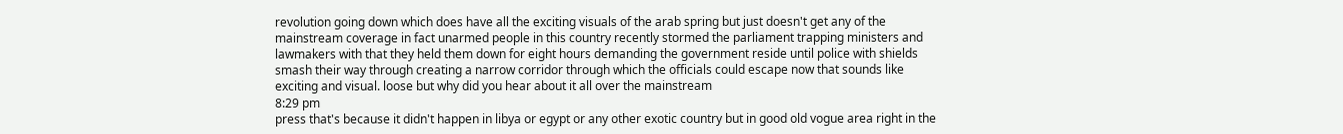revolution going down which does have all the exciting visuals of the arab spring but just doesn't get any of the mainstream coverage in fact unarmed people in this country recently stormed the parliament trapping ministers and lawmakers with that they held them down for eight hours demanding the government reside until police with shields smash their way through creating a narrow corridor through which the officials could escape now that sounds like exciting and visual. loose but why did you hear about it all over the mainstream
8:29 pm
press that's because it didn't happen in libya or egypt or any other exotic country but in good old vogue area right in the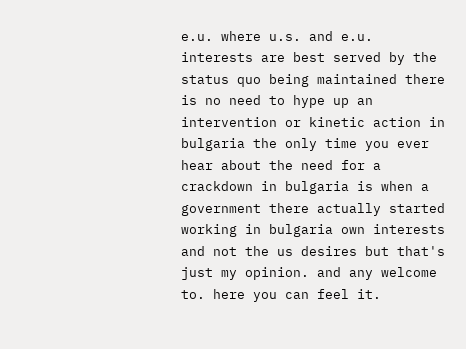e.u. where u.s. and e.u. interests are best served by the status quo being maintained there is no need to hype up an intervention or kinetic action in bulgaria the only time you ever hear about the need for a crackdown in bulgaria is when a government there actually started working in bulgaria own interests and not the us desires but that's just my opinion. and any welcome to. here you can feel it.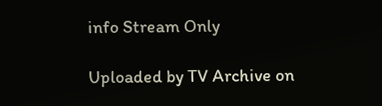info Stream Only

Uploaded by TV Archive on